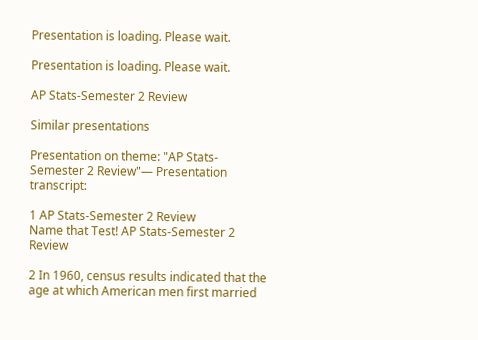Presentation is loading. Please wait.

Presentation is loading. Please wait.

AP Stats-Semester 2 Review

Similar presentations

Presentation on theme: "AP Stats-Semester 2 Review"— Presentation transcript:

1 AP Stats-Semester 2 Review
Name that Test! AP Stats-Semester 2 Review

2 In 1960, census results indicated that the age at which American men first married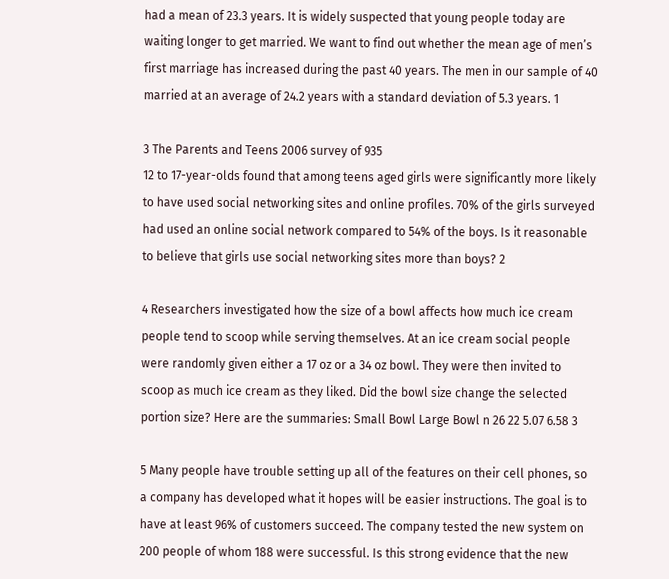had a mean of 23.3 years. It is widely suspected that young people today are waiting longer to get married. We want to find out whether the mean age of men’s first marriage has increased during the past 40 years. The men in our sample of 40 married at an average of 24.2 years with a standard deviation of 5.3 years. 1

3 The Parents and Teens 2006 survey of 935
12 to 17-year-olds found that among teens aged girls were significantly more likely to have used social networking sites and online profiles. 70% of the girls surveyed had used an online social network compared to 54% of the boys. Is it reasonable to believe that girls use social networking sites more than boys? 2

4 Researchers investigated how the size of a bowl affects how much ice cream people tend to scoop while serving themselves. At an ice cream social people were randomly given either a 17 oz or a 34 oz bowl. They were then invited to scoop as much ice cream as they liked. Did the bowl size change the selected portion size? Here are the summaries: Small Bowl Large Bowl n 26 22 5.07 6.58 3

5 Many people have trouble setting up all of the features on their cell phones, so a company has developed what it hopes will be easier instructions. The goal is to have at least 96% of customers succeed. The company tested the new system on 200 people of whom 188 were successful. Is this strong evidence that the new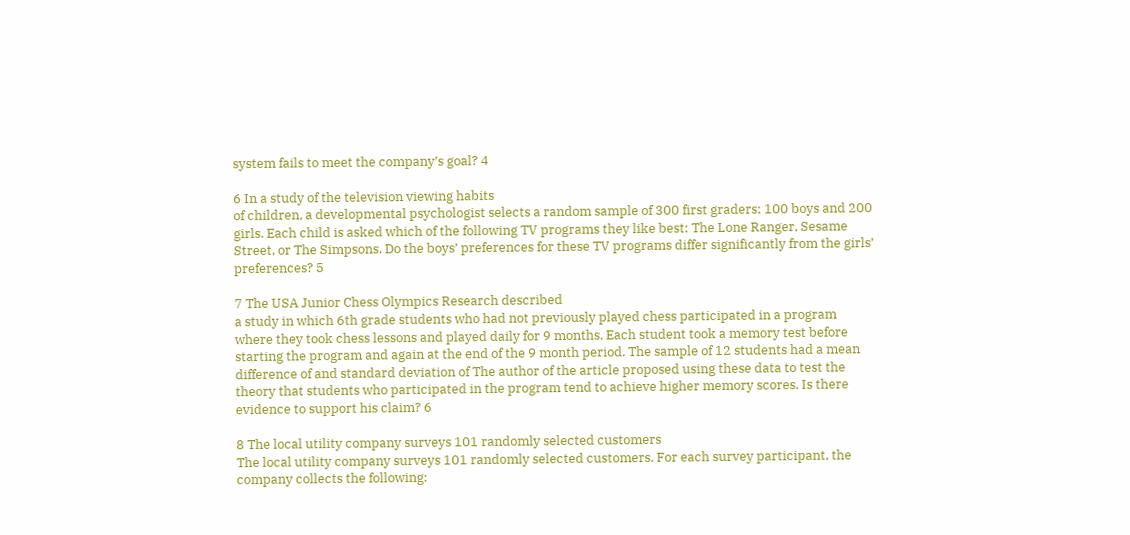system fails to meet the company’s goal? 4

6 In a study of the television viewing habits
of children, a developmental psychologist selects a random sample of 300 first graders; 100 boys and 200 girls. Each child is asked which of the following TV programs they like best: The Lone Ranger, Sesame Street, or The Simpsons. Do the boys’ preferences for these TV programs differ significantly from the girls’ preferences? 5

7 The USA Junior Chess Olympics Research described
a study in which 6th grade students who had not previously played chess participated in a program where they took chess lessons and played daily for 9 months. Each student took a memory test before starting the program and again at the end of the 9 month period. The sample of 12 students had a mean difference of and standard deviation of The author of the article proposed using these data to test the theory that students who participated in the program tend to achieve higher memory scores. Is there evidence to support his claim? 6

8 The local utility company surveys 101 randomly selected customers
The local utility company surveys 101 randomly selected customers. For each survey participant, the company collects the following: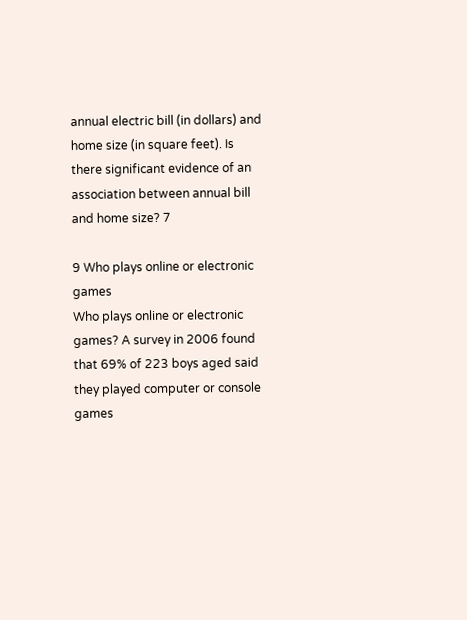annual electric bill (in dollars) and home size (in square feet). Is there significant evidence of an association between annual bill and home size? 7

9 Who plays online or electronic games
Who plays online or electronic games? A survey in 2006 found that 69% of 223 boys aged said they played computer or console games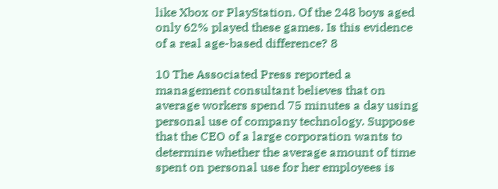like Xbox or PlayStation. Of the 248 boys aged only 62% played these games. Is this evidence of a real age-based difference? 8

10 The Associated Press reported a management consultant believes that on average workers spend 75 minutes a day using personal use of company technology. Suppose that the CEO of a large corporation wants to determine whether the average amount of time spent on personal use for her employees is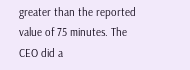greater than the reported value of 75 minutes. The CEO did a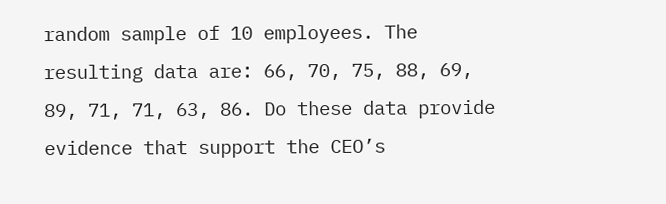random sample of 10 employees. The resulting data are: 66, 70, 75, 88, 69, 89, 71, 71, 63, 86. Do these data provide evidence that support the CEO’s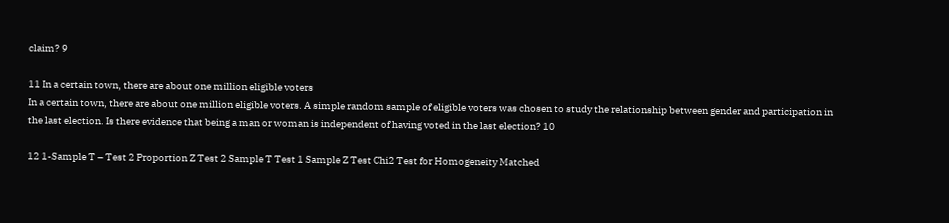claim? 9

11 In a certain town, there are about one million eligible voters
In a certain town, there are about one million eligible voters. A simple random sample of eligible voters was chosen to study the relationship between gender and participation in the last election. Is there evidence that being a man or woman is independent of having voted in the last election? 10

12 1-Sample T – Test 2 Proportion Z Test 2 Sample T Test 1 Sample Z Test Chi2 Test for Homogeneity Matched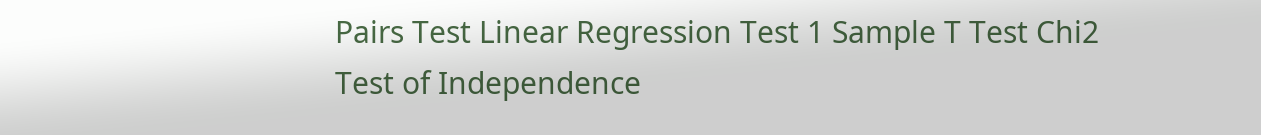Pairs Test Linear Regression Test 1 Sample T Test Chi2 Test of Independence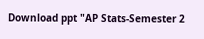Download ppt "AP Stats-Semester 2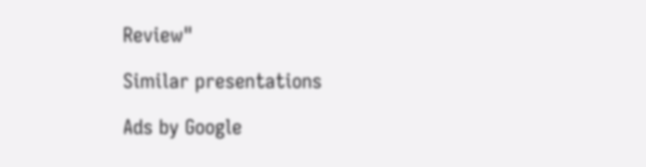Review"

Similar presentations

Ads by Google